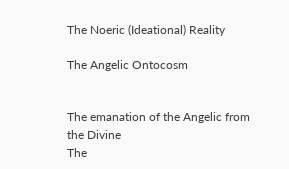The Noeric (Ideational) Reality

The Angelic Ontocosm


The emanation of the Angelic from the Divine
The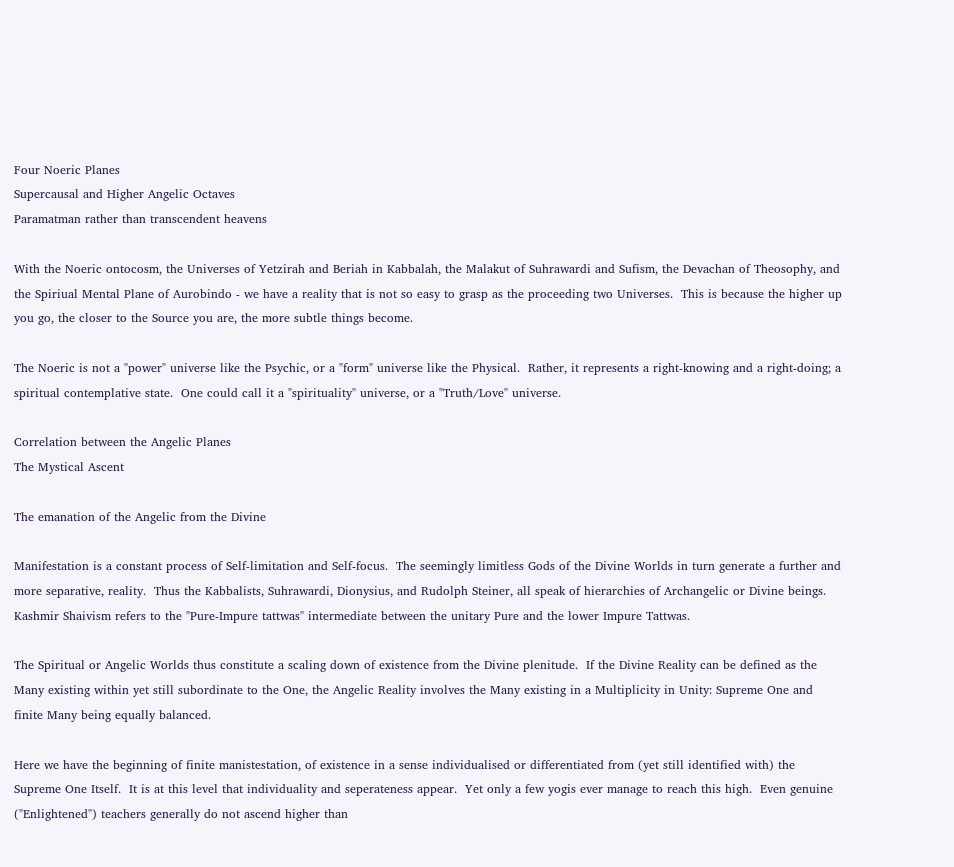Four Noeric Planes
Supercausal and Higher Angelic Octaves
Paramatman rather than transcendent heavens

With the Noeric ontocosm, the Universes of Yetzirah and Beriah in Kabbalah, the Malakut of Suhrawardi and Sufism, the Devachan of Theosophy, and the Spiriual Mental Plane of Aurobindo - we have a reality that is not so easy to grasp as the proceeding two Universes.  This is because the higher up you go, the closer to the Source you are, the more subtle things become.

The Noeric is not a "power" universe like the Psychic, or a "form" universe like the Physical.  Rather, it represents a right-knowing and a right-doing; a spiritual contemplative state.  One could call it a "spirituality" universe, or a "Truth/Love" universe.

Correlation between the Angelic Planes
The Mystical Ascent

The emanation of the Angelic from the Divine

Manifestation is a constant process of Self-limitation and Self-focus.  The seemingly limitless Gods of the Divine Worlds in turn generate a further and more separative, reality.  Thus the Kabbalists, Suhrawardi, Dionysius, and Rudolph Steiner, all speak of hierarchies of Archangelic or Divine beings.  Kashmir Shaivism refers to the "Pure-Impure tattwas" intermediate between the unitary Pure and the lower Impure Tattwas.

The Spiritual or Angelic Worlds thus constitute a scaling down of existence from the Divine plenitude.  If the Divine Reality can be defined as the Many existing within yet still subordinate to the One, the Angelic Reality involves the Many existing in a Multiplicity in Unity: Supreme One and finite Many being equally balanced.

Here we have the beginning of finite manistestation, of existence in a sense individualised or differentiated from (yet still identified with) the Supreme One Itself.  It is at this level that individuality and seperateness appear.  Yet only a few yogis ever manage to reach this high.  Even genuine ("Enlightened") teachers generally do not ascend higher than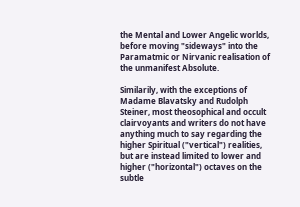the Mental and Lower Angelic worlds, before moving "sideways" into the Paramatmic or Nirvanic realisation of the unmanifest Absolute.

Similarily, with the exceptions of Madame Blavatsky and Rudolph Steiner, most theosophical and occult clairvoyants and writers do not have anything much to say regarding the higher Spiritual ("vertical") realities, but are instead limited to lower and higher ("horizontal") octaves on the subtle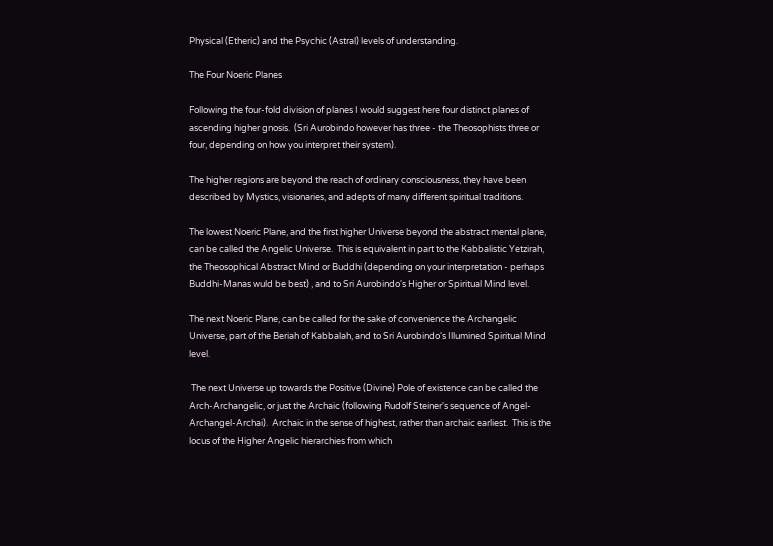Physical (Etheric) and the Psychic (Astral) levels of understanding.

The Four Noeric Planes

Following the four-fold division of planes I would suggest here four distinct planes of ascending higher gnosis.  (Sri Aurobindo however has three - the Theosophists three or four, depending on how you interpret their system).

The higher regions are beyond the reach of ordinary consciousness, they have been described by Mystics, visionaries, and adepts of many different spiritual traditions.

The lowest Noeric Plane, and the first higher Universe beyond the abstract mental plane, can be called the Angelic Universe.  This is equivalent in part to the Kabbalistic Yetzirah, the Theosophical Abstract Mind or Buddhi (depending on your interpretation - perhaps Buddhi-Manas wuld be best) , and to Sri Aurobindo's Higher or Spiritual Mind level.

The next Noeric Plane, can be called for the sake of convenience the Archangelic Universe, part of the Beriah of Kabbalah, and to Sri Aurobindo's Illumined Spiritual Mind level.

 The next Universe up towards the Positive (Divine) Pole of existence can be called the Arch-Archangelic, or just the Archaic (following Rudolf Steiner's sequence of Angel-Archangel-Archai).  Archaic in the sense of highest, rather than archaic earliest.  This is the locus of the Higher Angelic hierarchies from which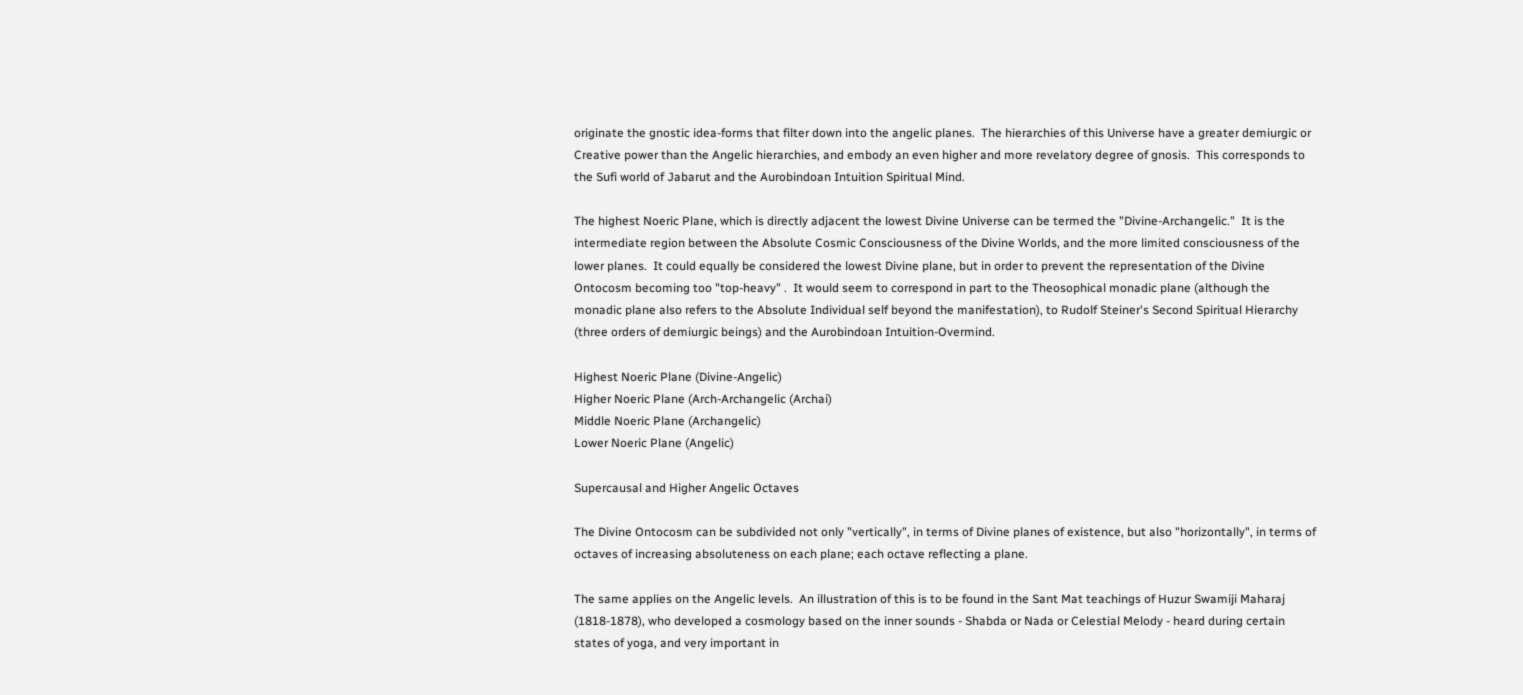originate the gnostic idea-forms that filter down into the angelic planes.  The hierarchies of this Universe have a greater demiurgic or Creative power than the Angelic hierarchies, and embody an even higher and more revelatory degree of gnosis.  This corresponds to the Sufi world of Jabarut and the Aurobindoan Intuition Spiritual Mind.

The highest Noeric Plane, which is directly adjacent the lowest Divine Universe can be termed the "Divine-Archangelic."  It is the intermediate region between the Absolute Cosmic Consciousness of the Divine Worlds, and the more limited consciousness of the lower planes.  It could equally be considered the lowest Divine plane, but in order to prevent the representation of the Divine Ontocosm becoming too "top-heavy" .  It would seem to correspond in part to the Theosophical monadic plane (although the monadic plane also refers to the Absolute Individual self beyond the manifestation), to Rudolf Steiner's Second Spiritual Hierarchy (three orders of demiurgic beings) and the Aurobindoan Intuition-Overmind.

Highest Noeric Plane (Divine-Angelic)
Higher Noeric Plane (Arch-Archangelic (Archai)
Middle Noeric Plane (Archangelic)
Lower Noeric Plane (Angelic)

Supercausal and Higher Angelic Octaves

The Divine Ontocosm can be subdivided not only "vertically", in terms of Divine planes of existence, but also "horizontally", in terms of octaves of increasing absoluteness on each plane; each octave reflecting a plane.

The same applies on the Angelic levels.  An illustration of this is to be found in the Sant Mat teachings of Huzur Swamiji Maharaj (1818-1878), who developed a cosmology based on the inner sounds - Shabda or Nada or Celestial Melody - heard during certain states of yoga, and very important in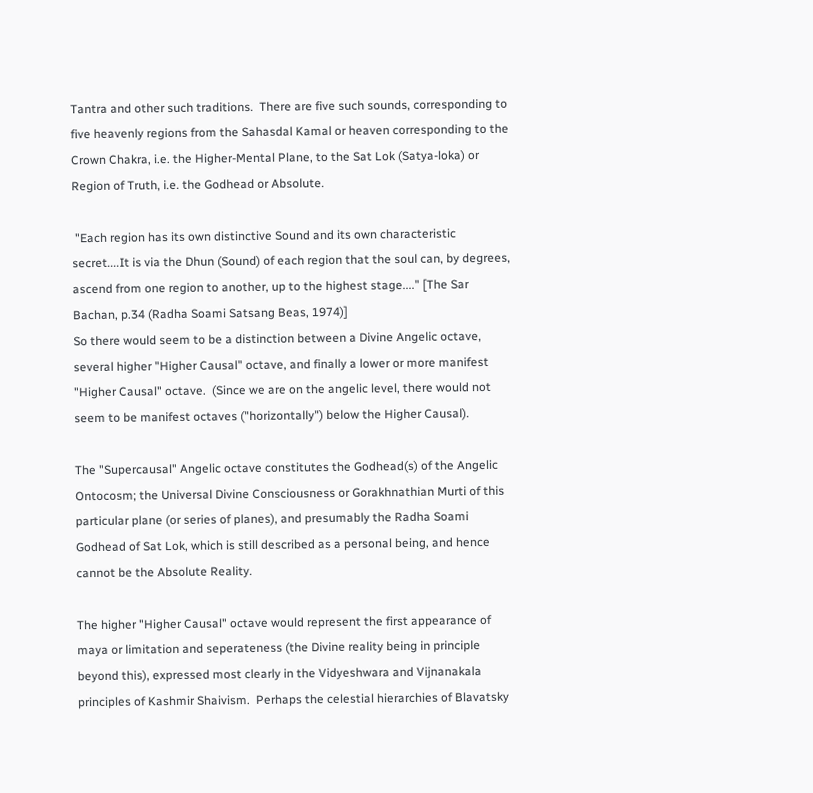Tantra and other such traditions.  There are five such sounds, corresponding to five heavenly regions from the Sahasdal Kamal or heaven corresponding to the Crown Chakra, i.e. the Higher-Mental Plane, to the Sat Lok (Satya-loka) or Region of Truth, i.e. the Godhead or Absolute.

 "Each region has its own distinctive Sound and its own characteristic secret....It is via the Dhun (Sound) of each region that the soul can, by degrees, ascend from one region to another, up to the highest stage...." [The Sar Bachan, p.34 (Radha Soami Satsang Beas, 1974)]
So there would seem to be a distinction between a Divine Angelic octave, several higher "Higher Causal" octave, and finally a lower or more manifest "Higher Causal" octave.  (Since we are on the angelic level, there would not seem to be manifest octaves ("horizontally") below the Higher Causal).

The "Supercausal" Angelic octave constitutes the Godhead(s) of the Angelic Ontocosm; the Universal Divine Consciousness or Gorakhnathian Murti of this particular plane (or series of planes), and presumably the Radha Soami Godhead of Sat Lok, which is still described as a personal being, and hence cannot be the Absolute Reality.

The higher "Higher Causal" octave would represent the first appearance of maya or limitation and seperateness (the Divine reality being in principle beyond this), expressed most clearly in the Vidyeshwara and Vijnanakala principles of Kashmir Shaivism.  Perhaps the celestial hierarchies of Blavatsky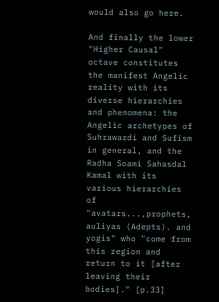would also go here.

And finally the lower "Higher Causal" octave constitutes the manifest Angelic reality with its diverse hierarchies and phenomena: the Angelic archetypes of Suhrawardi and Sufism in general, and the Radha Soami Sahasdal Kamal with its various hierarchies of "avatars...,prophets, auliyas (Adepts). and yogis" who "come from this region and return to it [after leaving their bodies]." [p.33]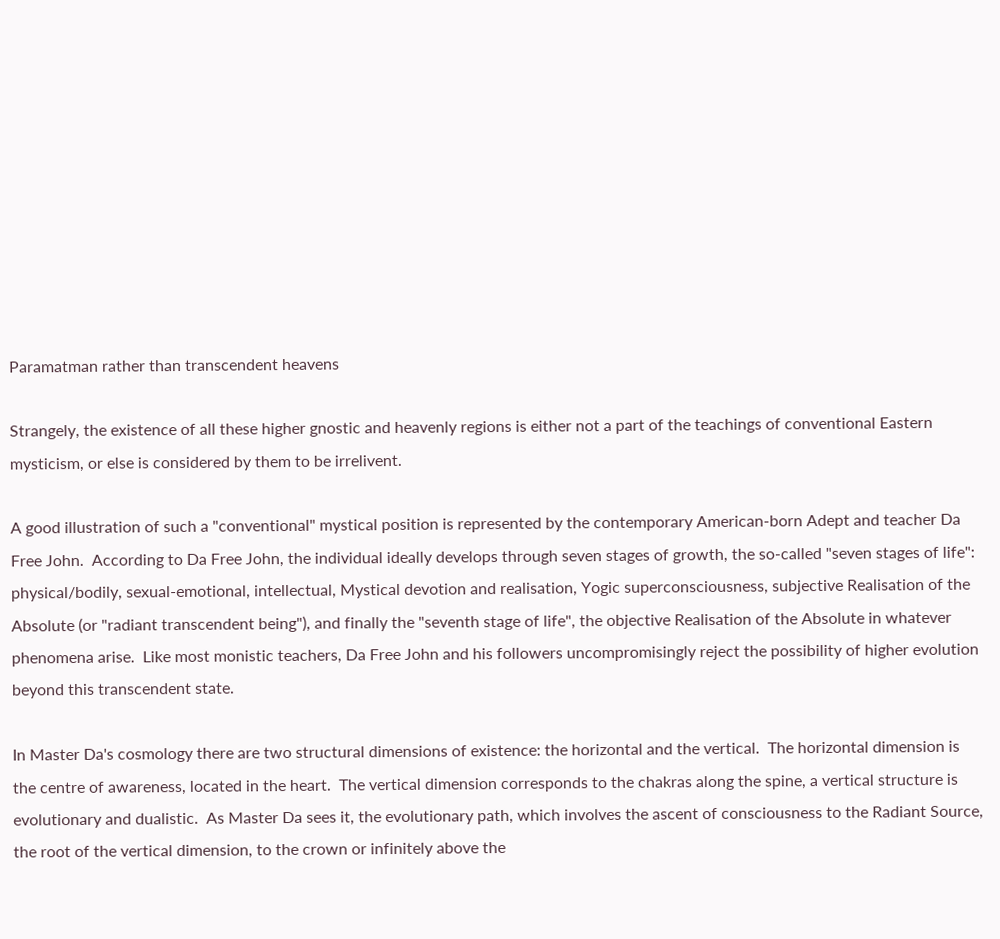Paramatman rather than transcendent heavens

Strangely, the existence of all these higher gnostic and heavenly regions is either not a part of the teachings of conventional Eastern mysticism, or else is considered by them to be irrelivent.

A good illustration of such a "conventional" mystical position is represented by the contemporary American-born Adept and teacher Da Free John.  According to Da Free John, the individual ideally develops through seven stages of growth, the so-called "seven stages of life": physical/bodily, sexual-emotional, intellectual, Mystical devotion and realisation, Yogic superconsciousness, subjective Realisation of the Absolute (or "radiant transcendent being"), and finally the "seventh stage of life", the objective Realisation of the Absolute in whatever phenomena arise.  Like most monistic teachers, Da Free John and his followers uncompromisingly reject the possibility of higher evolution beyond this transcendent state.

In Master Da's cosmology there are two structural dimensions of existence: the horizontal and the vertical.  The horizontal dimension is the centre of awareness, located in the heart.  The vertical dimension corresponds to the chakras along the spine, a vertical structure is evolutionary and dualistic.  As Master Da sees it, the evolutionary path, which involves the ascent of consciousness to the Radiant Source, the root of the vertical dimension, to the crown or infinitely above the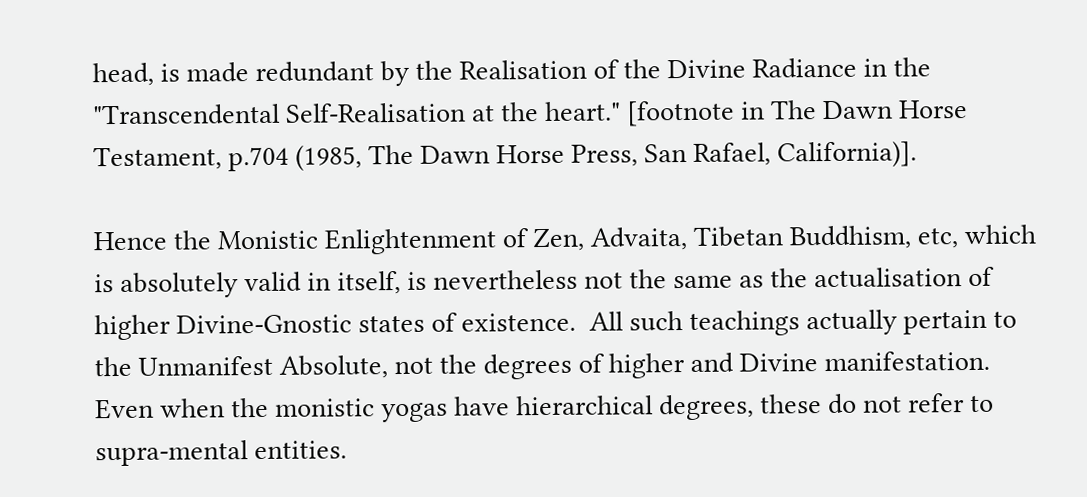head, is made redundant by the Realisation of the Divine Radiance in the "Transcendental Self-Realisation at the heart." [footnote in The Dawn Horse Testament, p.704 (1985, The Dawn Horse Press, San Rafael, California)].

Hence the Monistic Enlightenment of Zen, Advaita, Tibetan Buddhism, etc, which is absolutely valid in itself, is nevertheless not the same as the actualisation of higher Divine-Gnostic states of existence.  All such teachings actually pertain to the Unmanifest Absolute, not the degrees of higher and Divine manifestation.  Even when the monistic yogas have hierarchical degrees, these do not refer to supra-mental entities.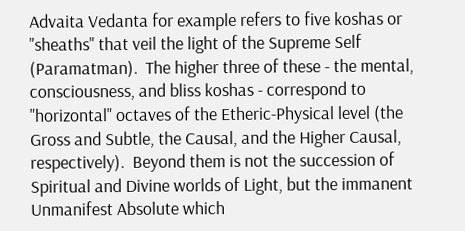Advaita Vedanta for example refers to five koshas or "sheaths" that veil the light of the Supreme Self (Paramatman).  The higher three of these - the mental, consciousness, and bliss koshas - correspond to "horizontal" octaves of the Etheric-Physical level (the Gross and Subtle, the Causal, and the Higher Causal, respectively).  Beyond them is not the succession of Spiritual and Divine worlds of Light, but the immanent Unmanifest Absolute which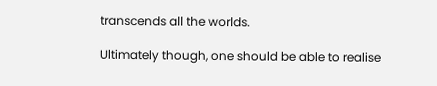transcends all the worlds.

Ultimately though, one should be able to realise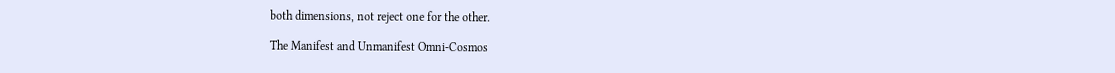both dimensions, not reject one for the other.

The Manifest and Unmanifest Omni-Cosmos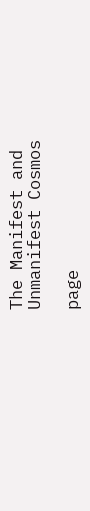The Manifest and Unmanifest Cosmos

page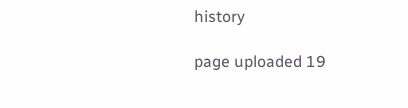history

page uploaded 19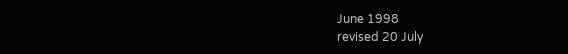June 1998
revised 20 July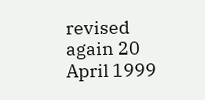revised again 20 April 1999